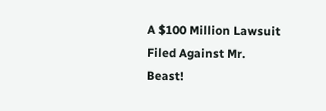A $100 Million Lawsuit Filed Against Mr. Beast!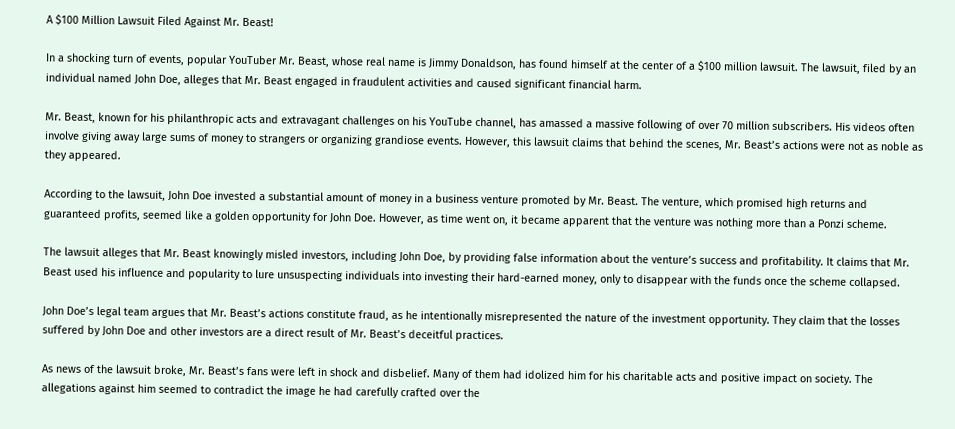A $100 Million Lawsuit Filed Against Mr. Beast!

In a shocking turn of events, popular YouTuber Mr. Beast, whose real name is Jimmy Donaldson, has found himself at the center of a $100 million lawsuit. The lawsuit, filed by an individual named John Doe, alleges that Mr. Beast engaged in fraudulent activities and caused significant financial harm.

Mr. Beast, known for his philanthropic acts and extravagant challenges on his YouTube channel, has amassed a massive following of over 70 million subscribers. His videos often involve giving away large sums of money to strangers or organizing grandiose events. However, this lawsuit claims that behind the scenes, Mr. Beast’s actions were not as noble as they appeared.

According to the lawsuit, John Doe invested a substantial amount of money in a business venture promoted by Mr. Beast. The venture, which promised high returns and guaranteed profits, seemed like a golden opportunity for John Doe. However, as time went on, it became apparent that the venture was nothing more than a Ponzi scheme.

The lawsuit alleges that Mr. Beast knowingly misled investors, including John Doe, by providing false information about the venture’s success and profitability. It claims that Mr. Beast used his influence and popularity to lure unsuspecting individuals into investing their hard-earned money, only to disappear with the funds once the scheme collapsed.

John Doe’s legal team argues that Mr. Beast’s actions constitute fraud, as he intentionally misrepresented the nature of the investment opportunity. They claim that the losses suffered by John Doe and other investors are a direct result of Mr. Beast’s deceitful practices.

As news of the lawsuit broke, Mr. Beast’s fans were left in shock and disbelief. Many of them had idolized him for his charitable acts and positive impact on society. The allegations against him seemed to contradict the image he had carefully crafted over the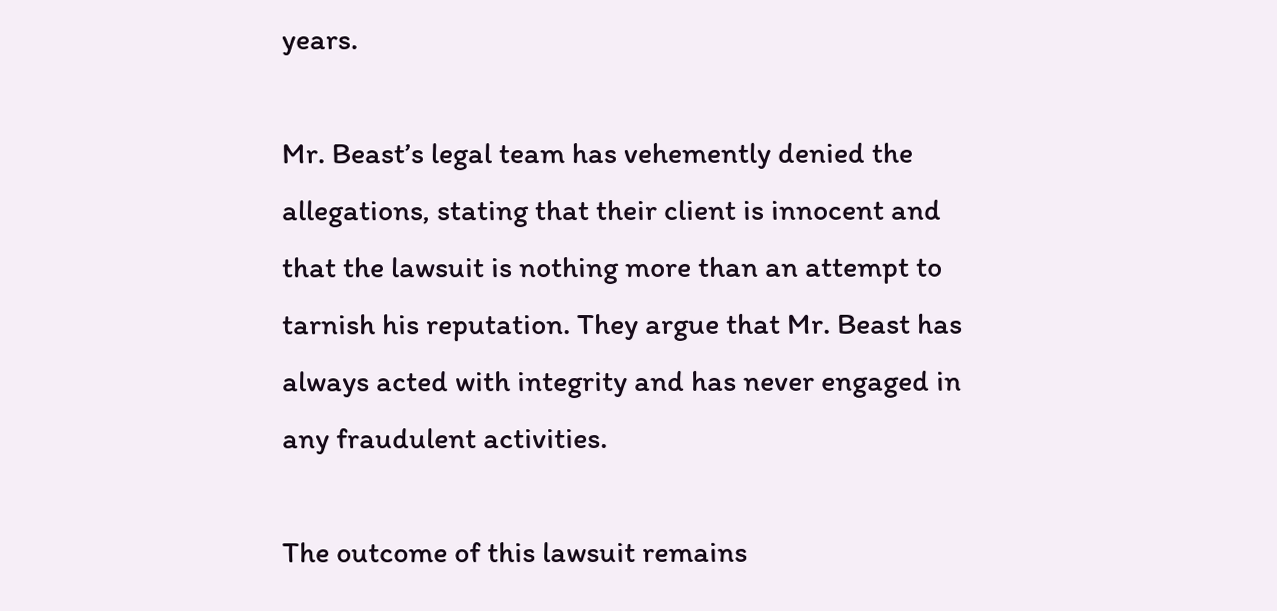years.

Mr. Beast’s legal team has vehemently denied the allegations, stating that their client is innocent and that the lawsuit is nothing more than an attempt to tarnish his reputation. They argue that Mr. Beast has always acted with integrity and has never engaged in any fraudulent activities.

The outcome of this lawsuit remains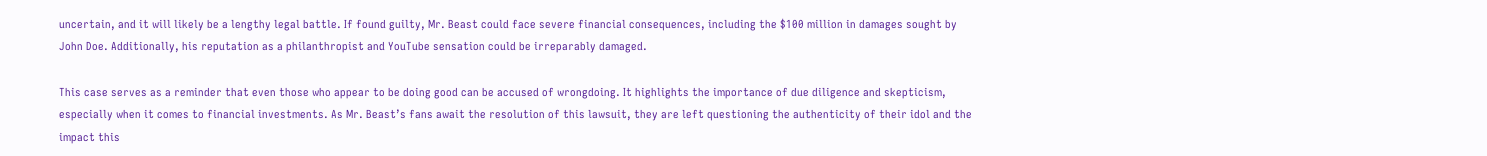uncertain, and it will likely be a lengthy legal battle. If found guilty, Mr. Beast could face severe financial consequences, including the $100 million in damages sought by John Doe. Additionally, his reputation as a philanthropist and YouTube sensation could be irreparably damaged.

This case serves as a reminder that even those who appear to be doing good can be accused of wrongdoing. It highlights the importance of due diligence and skepticism, especially when it comes to financial investments. As Mr. Beast’s fans await the resolution of this lawsuit, they are left questioning the authenticity of their idol and the impact this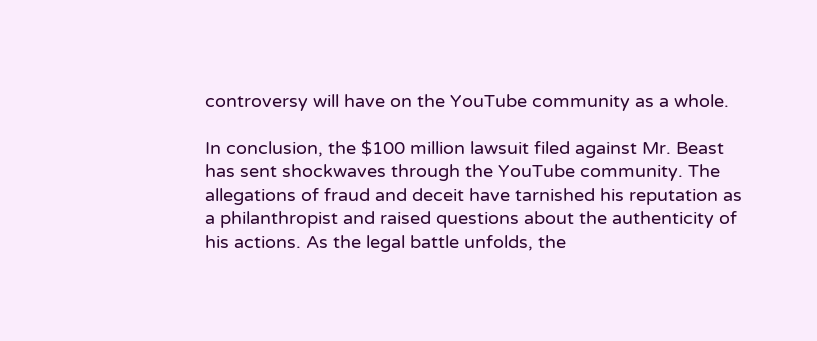controversy will have on the YouTube community as a whole.

In conclusion, the $100 million lawsuit filed against Mr. Beast has sent shockwaves through the YouTube community. The allegations of fraud and deceit have tarnished his reputation as a philanthropist and raised questions about the authenticity of his actions. As the legal battle unfolds, the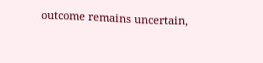outcome remains uncertain,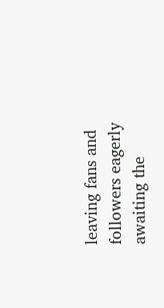leaving fans and followers eagerly awaiting the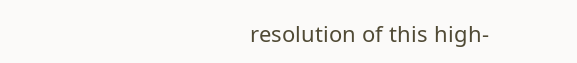resolution of this high-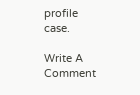profile case.

Write A Comment